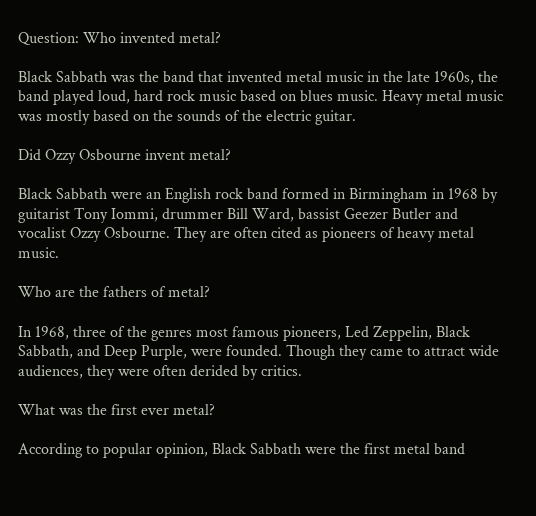Question: Who invented metal?

Black Sabbath was the band that invented metal music in the late 1960s, the band played loud, hard rock music based on blues music. Heavy metal music was mostly based on the sounds of the electric guitar.

Did Ozzy Osbourne invent metal?

Black Sabbath were an English rock band formed in Birmingham in 1968 by guitarist Tony Iommi, drummer Bill Ward, bassist Geezer Butler and vocalist Ozzy Osbourne. They are often cited as pioneers of heavy metal music.

Who are the fathers of metal?

In 1968, three of the genres most famous pioneers, Led Zeppelin, Black Sabbath, and Deep Purple, were founded. Though they came to attract wide audiences, they were often derided by critics.

What was the first ever metal?

According to popular opinion, Black Sabbath were the first metal band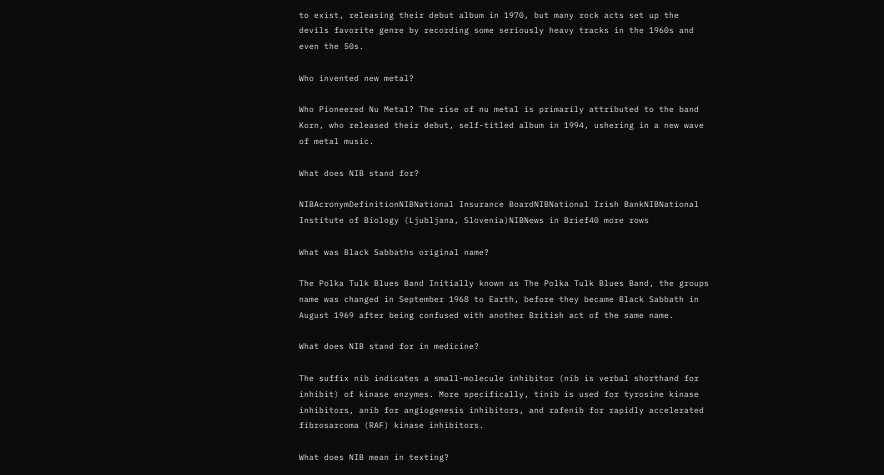to exist, releasing their debut album in 1970, but many rock acts set up the devils favorite genre by recording some seriously heavy tracks in the 1960s and even the 50s.

Who invented new metal?

Who Pioneered Nu Metal? The rise of nu metal is primarily attributed to the band Korn, who released their debut, self-titled album in 1994, ushering in a new wave of metal music.

What does NIB stand for?

NIBAcronymDefinitionNIBNational Insurance BoardNIBNational Irish BankNIBNational Institute of Biology (Ljubljana, Slovenia)NIBNews in Brief40 more rows

What was Black Sabbaths original name?

The Polka Tulk Blues Band Initially known as The Polka Tulk Blues Band, the groups name was changed in September 1968 to Earth, before they became Black Sabbath in August 1969 after being confused with another British act of the same name.

What does NIB stand for in medicine?

The suffix nib indicates a small-molecule inhibitor (nib is verbal shorthand for inhibit) of kinase enzymes. More specifically, tinib is used for tyrosine kinase inhibitors, anib for angiogenesis inhibitors, and rafenib for rapidly accelerated fibrosarcoma (RAF) kinase inhibitors.

What does NIB mean in texting?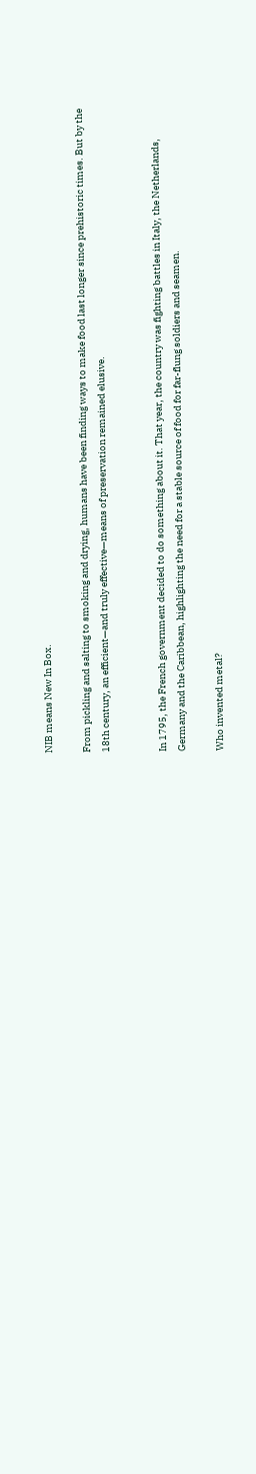NIB means New In Box.

From pickling and salting to smoking and drying, humans have been finding ways to make food last longer since prehistoric times. But by the 18th century, an efficient—and truly effective—means of preservation remained elusive.


In 1795, the French government decided to do something about it. That year, the country was fighting battles in Italy, the Netherlands, Germany and the Caribbean, highlighting the need for a stable source of food for far-flung soldiers and seamen.

Who invented metal?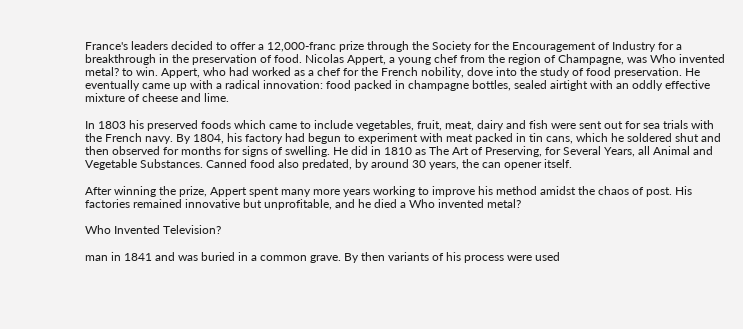France's leaders decided to offer a 12,000-franc prize through the Society for the Encouragement of Industry for a breakthrough in the preservation of food. Nicolas Appert, a young chef from the region of Champagne, was Who invented metal? to win. Appert, who had worked as a chef for the French nobility, dove into the study of food preservation. He eventually came up with a radical innovation: food packed in champagne bottles, sealed airtight with an oddly effective mixture of cheese and lime.

In 1803 his preserved foods which came to include vegetables, fruit, meat, dairy and fish were sent out for sea trials with the French navy. By 1804, his factory had begun to experiment with meat packed in tin cans, which he soldered shut and then observed for months for signs of swelling. He did in 1810 as The Art of Preserving, for Several Years, all Animal and Vegetable Substances. Canned food also predated, by around 30 years, the can opener itself.

After winning the prize, Appert spent many more years working to improve his method amidst the chaos of post. His factories remained innovative but unprofitable, and he died a Who invented metal?

Who Invented Television?

man in 1841 and was buried in a common grave. By then variants of his process were used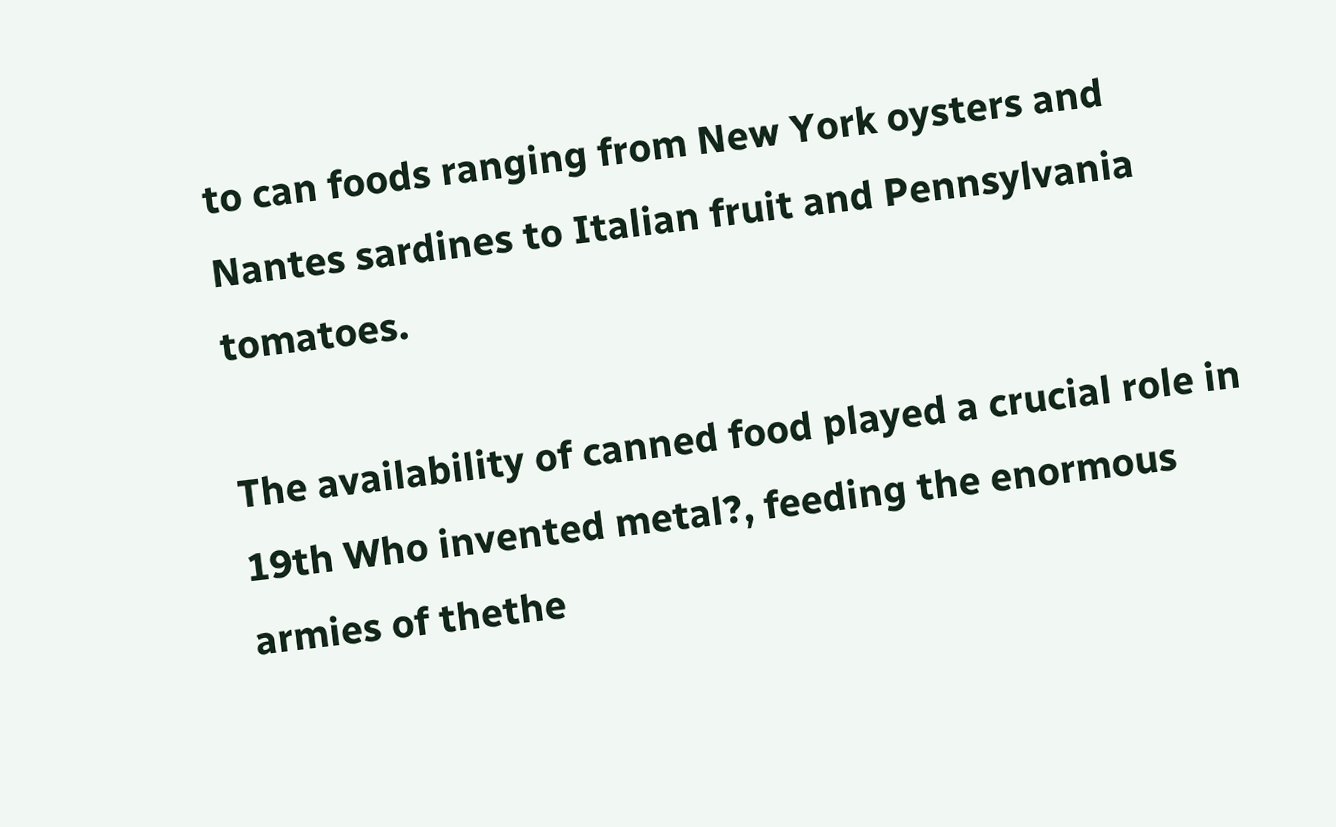to can foods ranging from New York oysters and Nantes sardines to Italian fruit and Pennsylvania tomatoes.

The availability of canned food played a crucial role in 19th Who invented metal?, feeding the enormous armies of thethe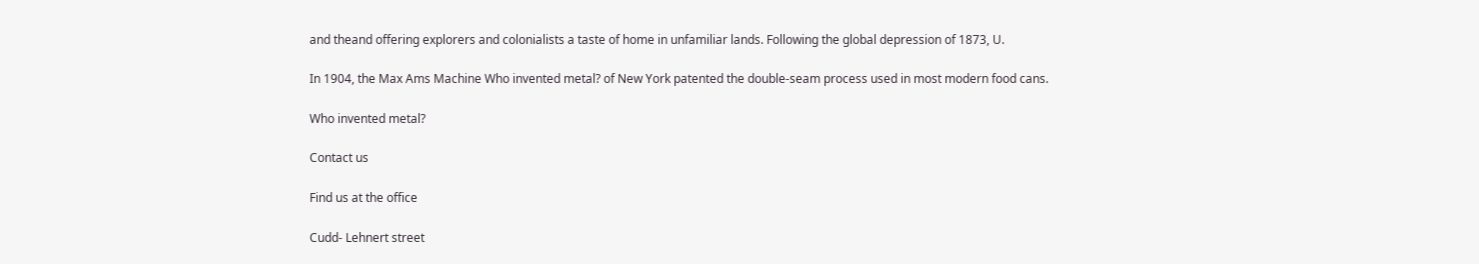and theand offering explorers and colonialists a taste of home in unfamiliar lands. Following the global depression of 1873, U.

In 1904, the Max Ams Machine Who invented metal? of New York patented the double-seam process used in most modern food cans.

Who invented metal?

Contact us

Find us at the office

Cudd- Lehnert street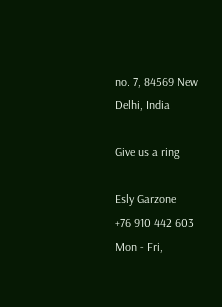no. 7, 84569 New Delhi, India

Give us a ring

Esly Garzone
+76 910 442 603
Mon - Fri,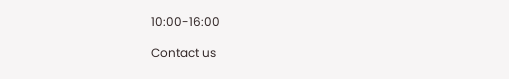10:00-16:00

Contact us